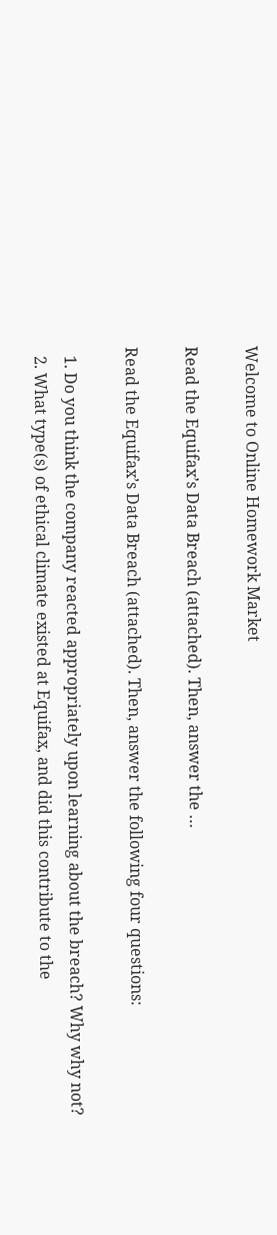Welcome to Online Homework Market

Read the Equifax’s Data Breach (attached). Then, answer the …

Read the Equifax’s Data Breach (attached). Then, answer the following four questions:

  1. Do you think the company reacted appropriately upon learning about the breach? Why why not?
  2. What type(s) of ethical climate existed at Equifax, and did this contribute to the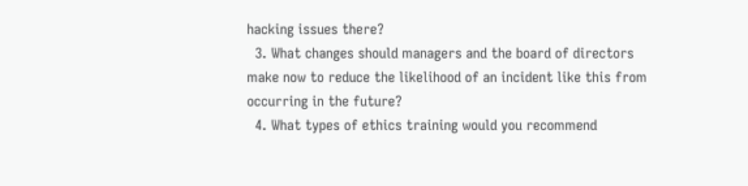hacking issues there?
  3. What changes should managers and the board of directors make now to reduce the likelihood of an incident like this from occurring in the future?
  4. What types of ethics training would you recommend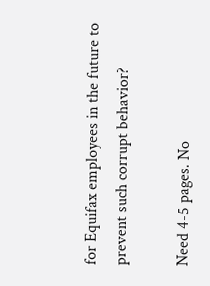for Equifax employees in the future to prevent such corrupt behavior?

Need 4-5 pages. No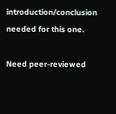introduction/conclusion needed for this one.

Need peer-reviewed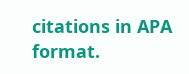citations in APA format.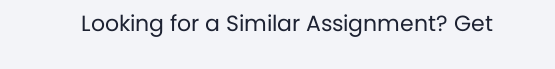Looking for a Similar Assignment? Get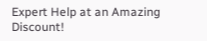Expert Help at an Amazing Discount!